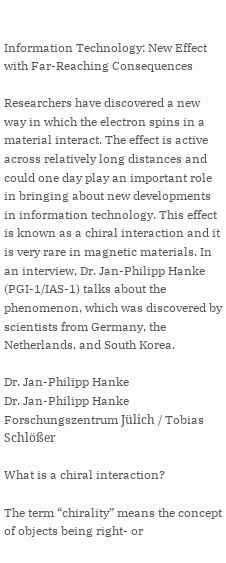Information Technology: New Effect with Far-Reaching Consequences

Researchers have discovered a new way in which the electron spins in a material interact. The effect is active across relatively long distances and could one day play an important role in bringing about new developments in information technology. This effect is known as a chiral interaction and it is very rare in magnetic materials. In an interview, Dr. Jan-Philipp Hanke (PGI-1/IAS-1) talks about the phenomenon, which was discovered by scientists from Germany, the Netherlands, and South Korea.

Dr. Jan-Philipp Hanke
Dr. Jan-Philipp Hanke
Forschungszentrum Jülich / Tobias Schlößer

What is a chiral interaction?

The term “chirality” means the concept of objects being right- or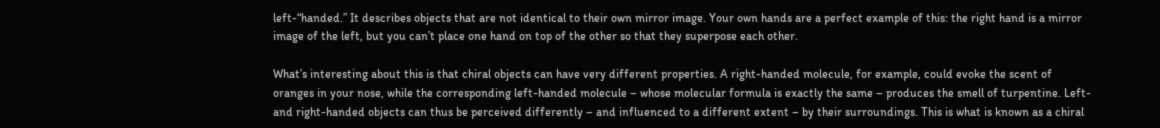left-“handed.” It describes objects that are not identical to their own mirror image. Your own hands are a perfect example of this: the right hand is a mirror image of the left, but you can’t place one hand on top of the other so that they superpose each other.

What’s interesting about this is that chiral objects can have very different properties. A right-handed molecule, for example, could evoke the scent of oranges in your nose, while the corresponding left-handed molecule – whose molecular formula is exactly the same – produces the smell of turpentine. Left- and right-handed objects can thus be perceived differently – and influenced to a different extent – by their surroundings. This is what is known as a chiral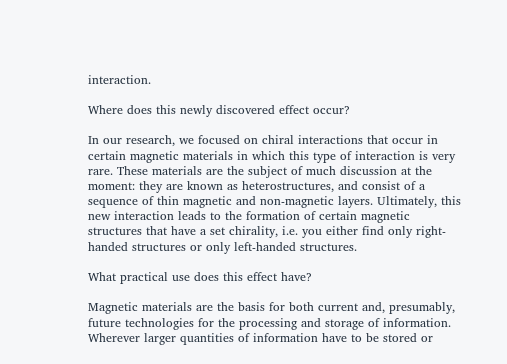interaction.

Where does this newly discovered effect occur?

In our research, we focused on chiral interactions that occur in certain magnetic materials in which this type of interaction is very rare. These materials are the subject of much discussion at the moment: they are known as heterostructures, and consist of a sequence of thin magnetic and non-magnetic layers. Ultimately, this new interaction leads to the formation of certain magnetic structures that have a set chirality, i.e. you either find only right-handed structures or only left-handed structures.

What practical use does this effect have?

Magnetic materials are the basis for both current and, presumably, future technologies for the processing and storage of information. Wherever larger quantities of information have to be stored or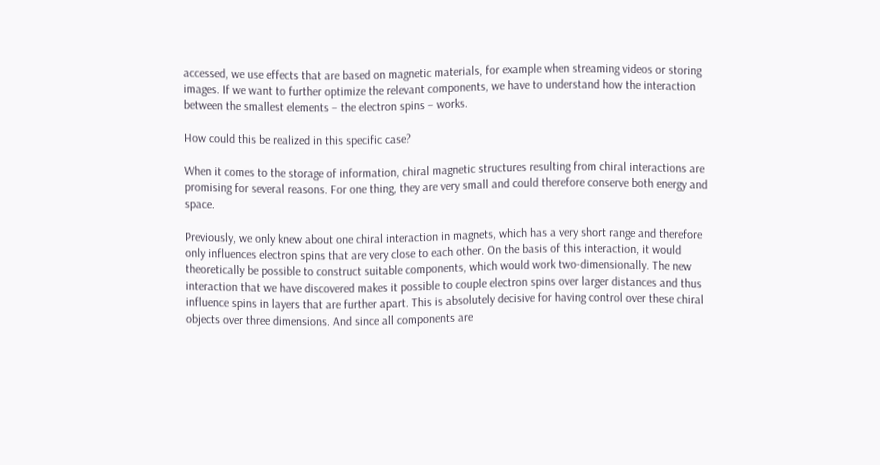accessed, we use effects that are based on magnetic materials, for example when streaming videos or storing images. If we want to further optimize the relevant components, we have to understand how the interaction between the smallest elements – the electron spins – works.

How could this be realized in this specific case?

When it comes to the storage of information, chiral magnetic structures resulting from chiral interactions are promising for several reasons. For one thing, they are very small and could therefore conserve both energy and space.

Previously, we only knew about one chiral interaction in magnets, which has a very short range and therefore only influences electron spins that are very close to each other. On the basis of this interaction, it would theoretically be possible to construct suitable components, which would work two-dimensionally. The new interaction that we have discovered makes it possible to couple electron spins over larger distances and thus influence spins in layers that are further apart. This is absolutely decisive for having control over these chiral objects over three dimensions. And since all components are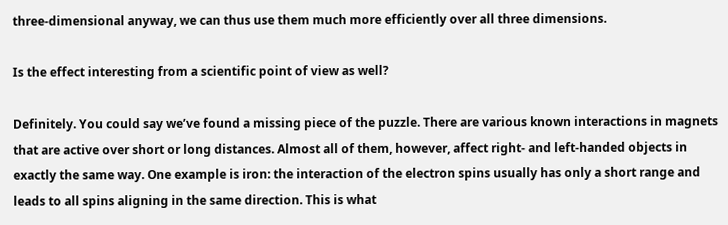three-dimensional anyway, we can thus use them much more efficiently over all three dimensions.

Is the effect interesting from a scientific point of view as well?

Definitely. You could say we’ve found a missing piece of the puzzle. There are various known interactions in magnets that are active over short or long distances. Almost all of them, however, affect right- and left-handed objects in exactly the same way. One example is iron: the interaction of the electron spins usually has only a short range and leads to all spins aligning in the same direction. This is what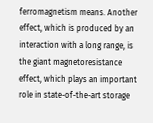ferromagnetism means. Another effect, which is produced by an interaction with a long range, is the giant magnetoresistance effect, which plays an important role in state-of-the-art storage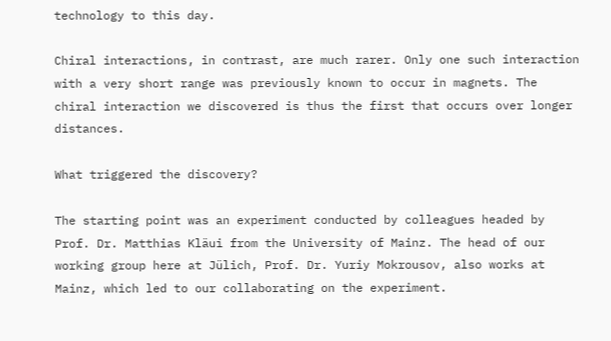technology to this day.

Chiral interactions, in contrast, are much rarer. Only one such interaction with a very short range was previously known to occur in magnets. The chiral interaction we discovered is thus the first that occurs over longer distances.

What triggered the discovery?

The starting point was an experiment conducted by colleagues headed by Prof. Dr. Matthias Kläui from the University of Mainz. The head of our working group here at Jülich, Prof. Dr. Yuriy Mokrousov, also works at Mainz, which led to our collaborating on the experiment.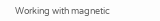Working with magnetic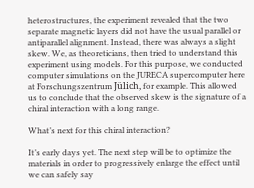heterostructures, the experiment revealed that the two separate magnetic layers did not have the usual parallel or antiparallel alignment. Instead, there was always a slight skew. We, as theoreticians, then tried to understand this experiment using models. For this purpose, we conducted computer simulations on the JURECA supercomputer here at Forschungszentrum Jülich, for example. This allowed us to conclude that the observed skew is the signature of a chiral interaction with a long range.

What’s next for this chiral interaction?

It’s early days yet. The next step will be to optimize the materials in order to progressively enlarge the effect until we can safely say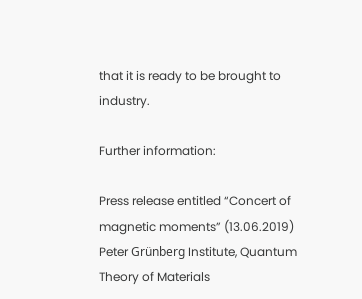that it is ready to be brought to industry.

Further information:

Press release entitled “Concert of magnetic moments” (13.06.2019)
Peter Grünberg Institute, Quantum Theory of Materials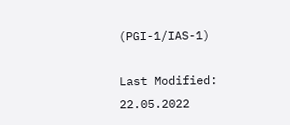(PGI-1/IAS-1)

Last Modified: 22.05.2022